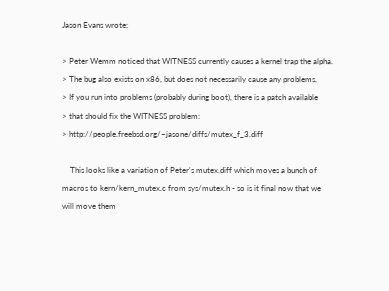Jason Evans wrote:

> Peter Wemm noticed that WITNESS currently causes a kernel trap the alpha.
> The bug also exists on x86, but does not necessarily cause any problems.
> If you run into problems (probably during boot), there is a patch available
> that should fix the WITNESS problem:
> http://people.freebsd.org/~jasone/diffs/mutex_f_3.diff

    This looks like a variation of Peter's mutex.diff which moves a bunch of
macros to kern/kern_mutex.c from sys/mutex.h - so is it final now that we
will move them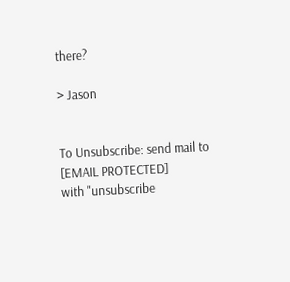there?

> Jason


To Unsubscribe: send mail to [EMAIL PROTECTED]
with "unsubscribe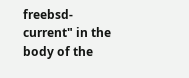freebsd-current" in the body of the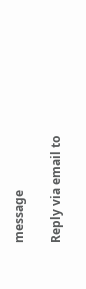message

Reply via email to